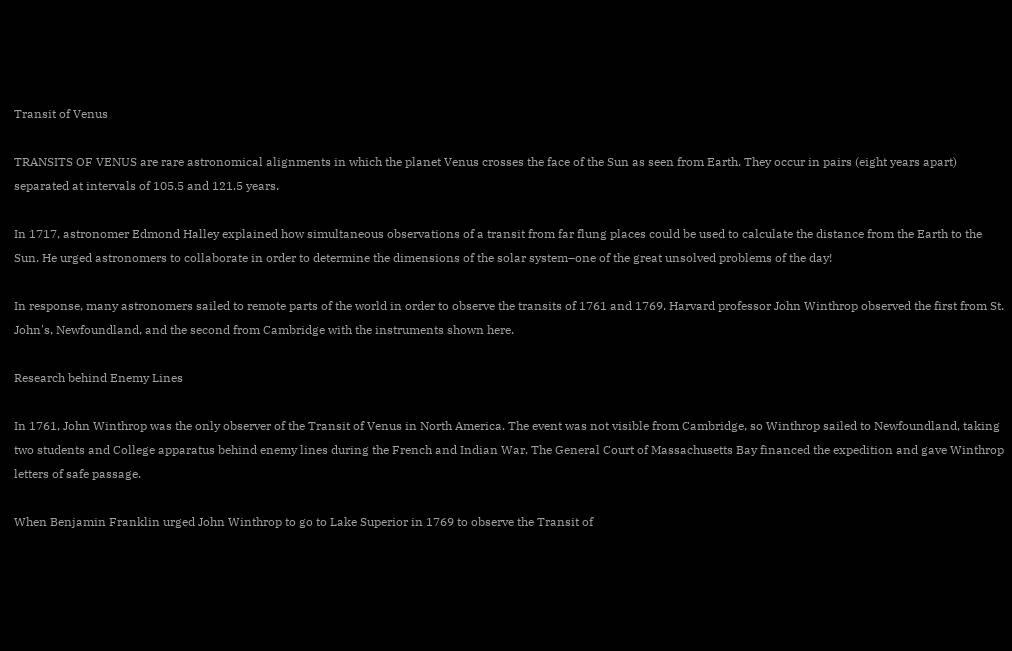Transit of Venus

TRANSITS OF VENUS are rare astronomical alignments in which the planet Venus crosses the face of the Sun as seen from Earth. They occur in pairs (eight years apart) separated at intervals of 105.5 and 121.5 years.

In 1717, astronomer Edmond Halley explained how simultaneous observations of a transit from far flung places could be used to calculate the distance from the Earth to the Sun. He urged astronomers to collaborate in order to determine the dimensions of the solar system–one of the great unsolved problems of the day!

In response, many astronomers sailed to remote parts of the world in order to observe the transits of 1761 and 1769. Harvard professor John Winthrop observed the first from St. John's, Newfoundland, and the second from Cambridge with the instruments shown here.

Research behind Enemy Lines

In 1761, John Winthrop was the only observer of the Transit of Venus in North America. The event was not visible from Cambridge, so Winthrop sailed to Newfoundland, taking two students and College apparatus behind enemy lines during the French and Indian War. The General Court of Massachusetts Bay financed the expedition and gave Winthrop letters of safe passage.

When Benjamin Franklin urged John Winthrop to go to Lake Superior in 1769 to observe the Transit of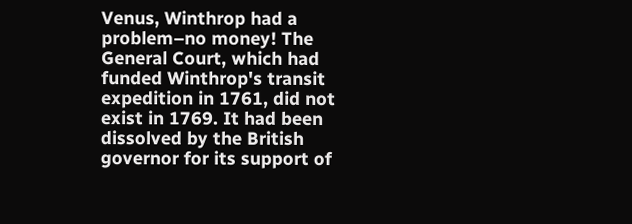Venus, Winthrop had a problem–no money! The General Court, which had funded Winthrop's transit expedition in 1761, did not exist in 1769. It had been dissolved by the British governor for its support of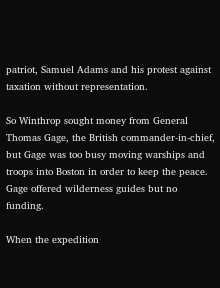patriot, Samuel Adams and his protest against taxation without representation.

So Winthrop sought money from General Thomas Gage, the British commander-in-chief, but Gage was too busy moving warships and troops into Boston in order to keep the peace. Gage offered wilderness guides but no funding.

When the expedition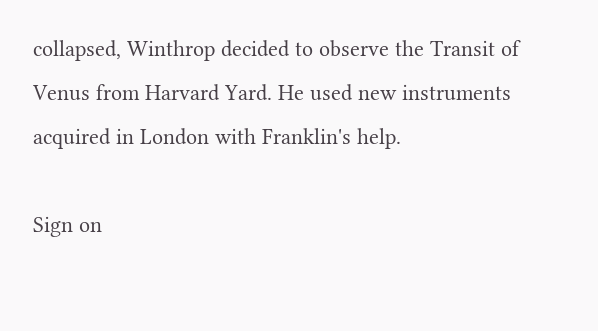collapsed, Winthrop decided to observe the Transit of Venus from Harvard Yard. He used new instruments acquired in London with Franklin's help.

Sign on